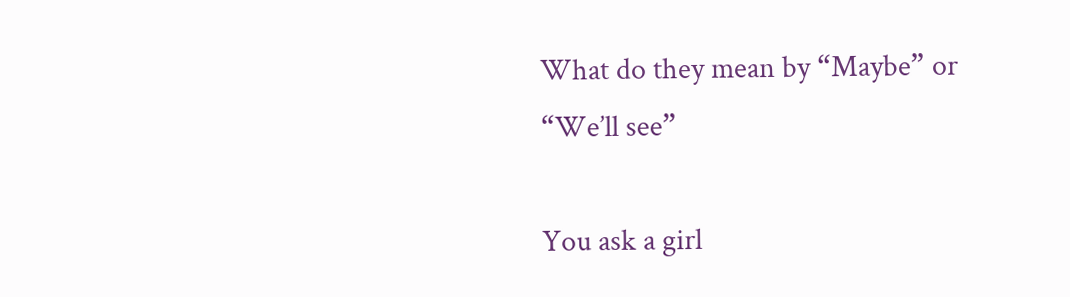What do they mean by “Maybe” or “We’ll see”

You ask a girl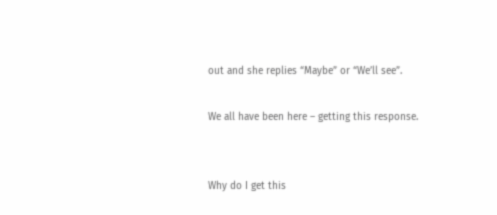out and she replies “Maybe” or “We’ll see”.

We all have been here – getting this response.


Why do I get this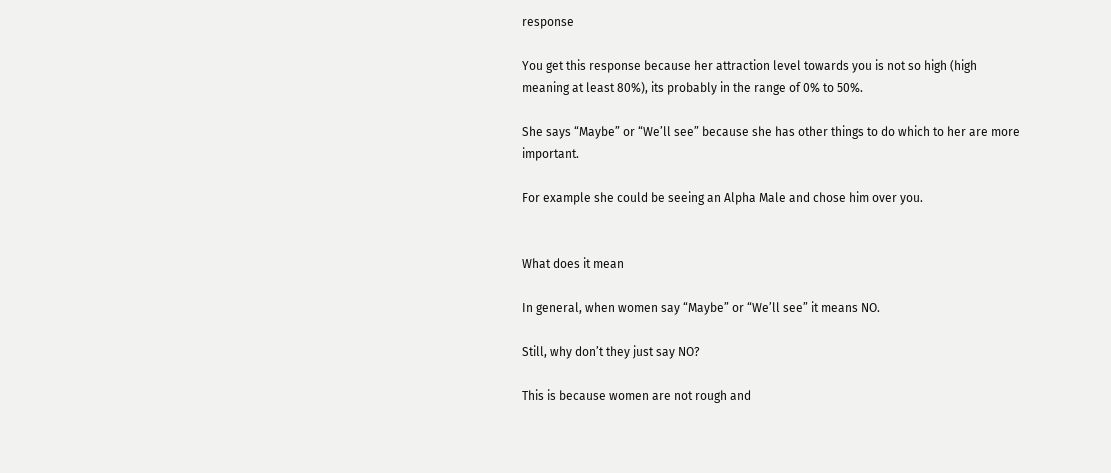response

You get this response because her attraction level towards you is not so high (high meaning at least 80%), its probably in the range of 0% to 50%.

She says “Maybe” or “We’ll see” because she has other things to do which to her are more important.

For example she could be seeing an Alpha Male and chose him over you.


What does it mean

In general, when women say “Maybe” or “We’ll see” it means NO.

Still, why don’t they just say NO?

This is because women are not rough and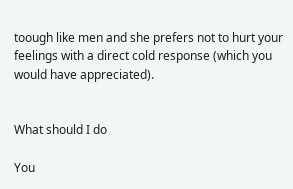toough like men and she prefers not to hurt your feelings with a direct cold response (which you would have appreciated).


What should I do

You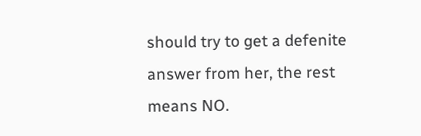should try to get a defenite answer from her, the rest means NO.